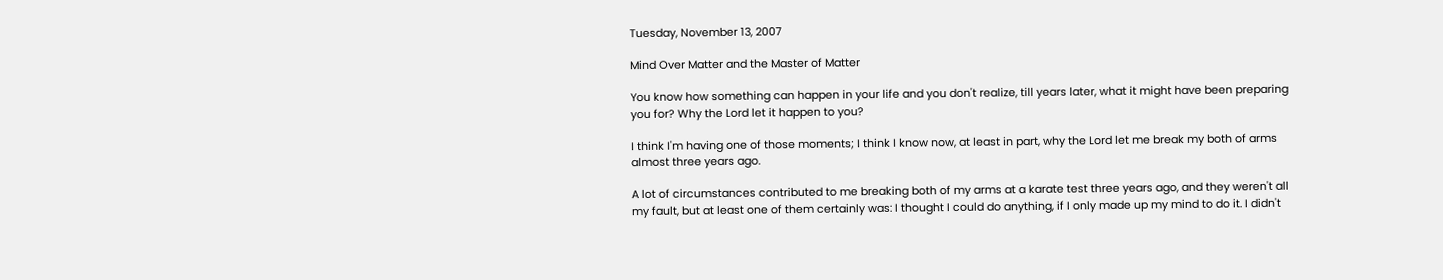Tuesday, November 13, 2007

Mind Over Matter and the Master of Matter

You know how something can happen in your life and you don't realize, till years later, what it might have been preparing you for? Why the Lord let it happen to you?

I think I'm having one of those moments; I think I know now, at least in part, why the Lord let me break my both of arms almost three years ago.

A lot of circumstances contributed to me breaking both of my arms at a karate test three years ago, and they weren't all my fault, but at least one of them certainly was: I thought I could do anything, if I only made up my mind to do it. I didn't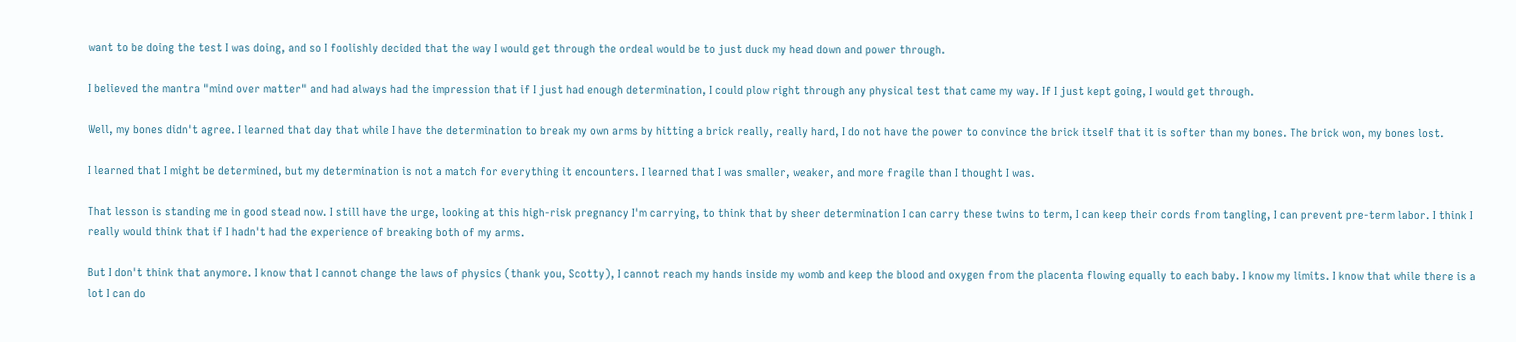want to be doing the test I was doing, and so I foolishly decided that the way I would get through the ordeal would be to just duck my head down and power through.

I believed the mantra "mind over matter" and had always had the impression that if I just had enough determination, I could plow right through any physical test that came my way. If I just kept going, I would get through.

Well, my bones didn't agree. I learned that day that while I have the determination to break my own arms by hitting a brick really, really hard, I do not have the power to convince the brick itself that it is softer than my bones. The brick won, my bones lost.

I learned that I might be determined, but my determination is not a match for everything it encounters. I learned that I was smaller, weaker, and more fragile than I thought I was.

That lesson is standing me in good stead now. I still have the urge, looking at this high-risk pregnancy I'm carrying, to think that by sheer determination I can carry these twins to term, I can keep their cords from tangling, I can prevent pre-term labor. I think I really would think that if I hadn't had the experience of breaking both of my arms.

But I don't think that anymore. I know that I cannot change the laws of physics (thank you, Scotty), I cannot reach my hands inside my womb and keep the blood and oxygen from the placenta flowing equally to each baby. I know my limits. I know that while there is a lot I can do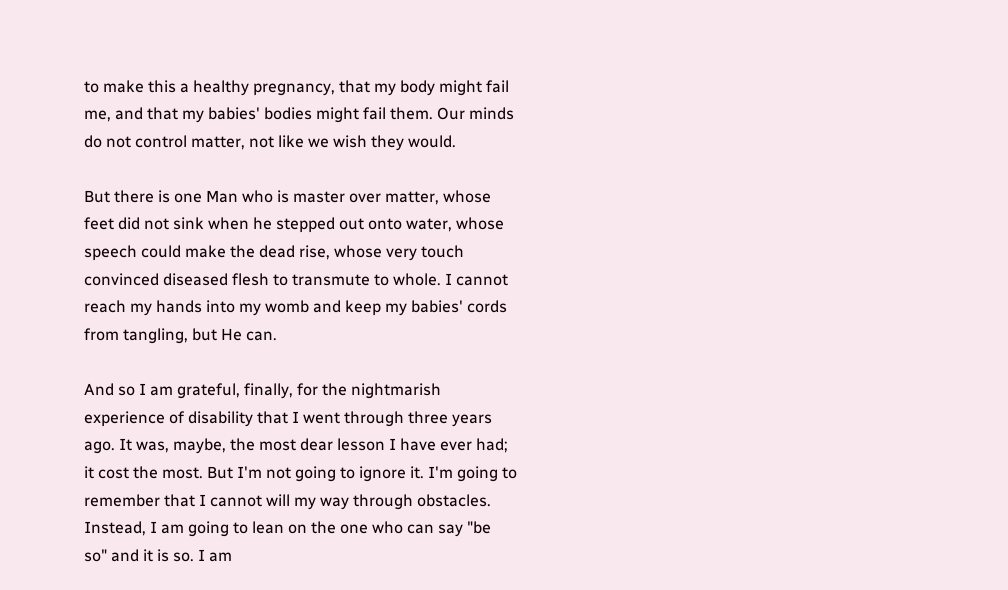to make this a healthy pregnancy, that my body might fail me, and that my babies' bodies might fail them. Our minds do not control matter, not like we wish they would.

But there is one Man who is master over matter, whose feet did not sink when he stepped out onto water, whose speech could make the dead rise, whose very touch convinced diseased flesh to transmute to whole. I cannot reach my hands into my womb and keep my babies' cords from tangling, but He can.

And so I am grateful, finally, for the nightmarish experience of disability that I went through three years ago. It was, maybe, the most dear lesson I have ever had; it cost the most. But I'm not going to ignore it. I'm going to remember that I cannot will my way through obstacles. Instead, I am going to lean on the one who can say "be so" and it is so. I am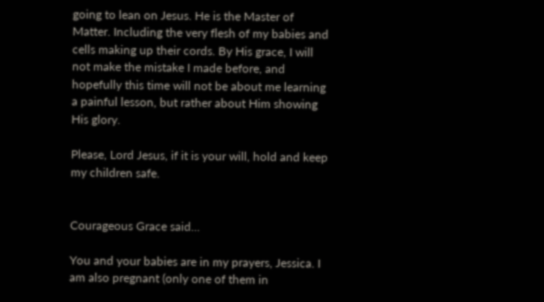going to lean on Jesus. He is the Master of Matter. Including the very flesh of my babies and cells making up their cords. By His grace, I will not make the mistake I made before, and hopefully this time will not be about me learning a painful lesson, but rather about Him showing His glory.

Please, Lord Jesus, if it is your will, hold and keep my children safe.


Courageous Grace said...

You and your babies are in my prayers, Jessica. I am also pregnant (only one of them in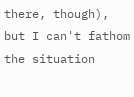there, though), but I can't fathom the situation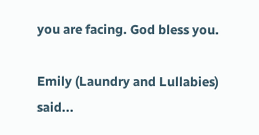you are facing. God bless you.

Emily (Laundry and Lullabies) said...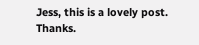Jess, this is a lovely post. Thanks.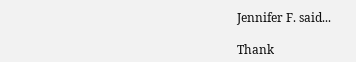Jennifer F. said...

Thank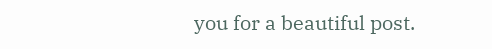you for a beautiful post.